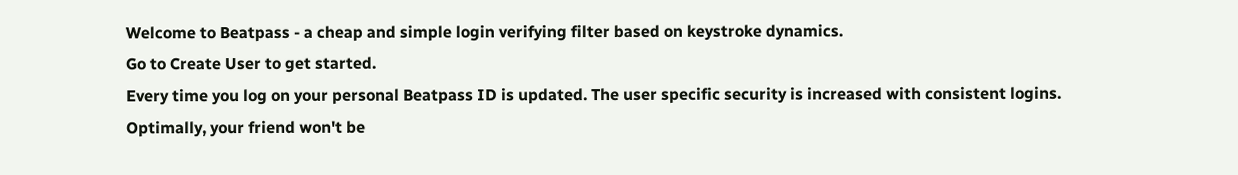Welcome to Beatpass - a cheap and simple login verifying filter based on keystroke dynamics.
Go to Create User to get started.
Every time you log on your personal Beatpass ID is updated. The user specific security is increased with consistent logins.
Optimally, your friend won't be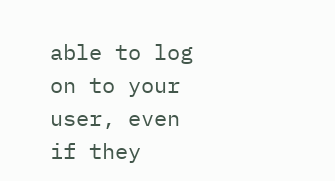able to log on to your user, even if they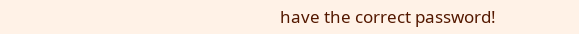have the correct password!